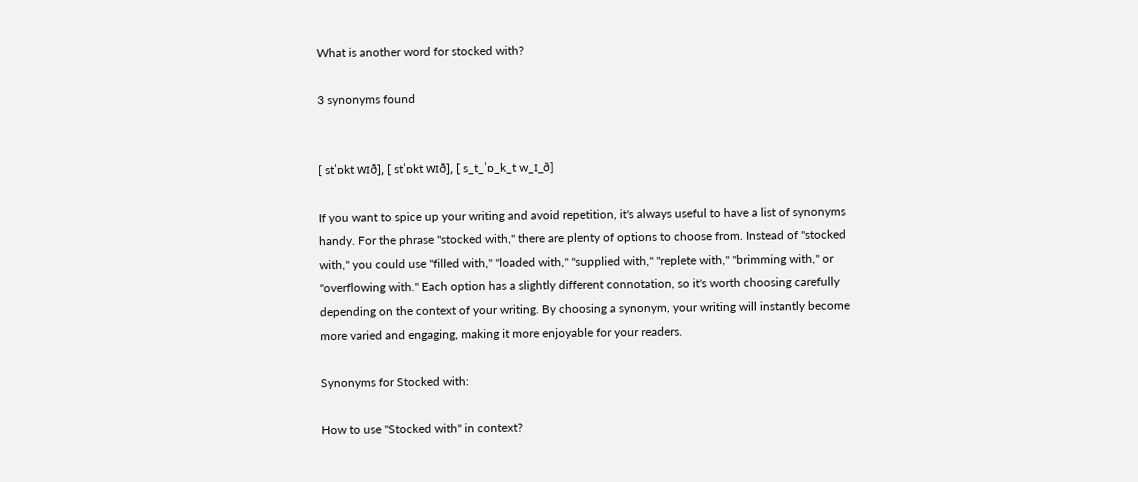What is another word for stocked with?

3 synonyms found


[ stˈɒkt wɪð], [ stˈɒkt wɪð], [ s_t_ˈɒ_k_t w_ɪ_ð]

If you want to spice up your writing and avoid repetition, it's always useful to have a list of synonyms handy. For the phrase "stocked with," there are plenty of options to choose from. Instead of "stocked with," you could use "filled with," "loaded with," "supplied with," "replete with," "brimming with," or "overflowing with." Each option has a slightly different connotation, so it's worth choosing carefully depending on the context of your writing. By choosing a synonym, your writing will instantly become more varied and engaging, making it more enjoyable for your readers.

Synonyms for Stocked with:

How to use "Stocked with" in context?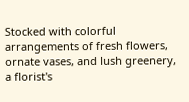Stocked with colorful arrangements of fresh flowers, ornate vases, and lush greenery, a florist's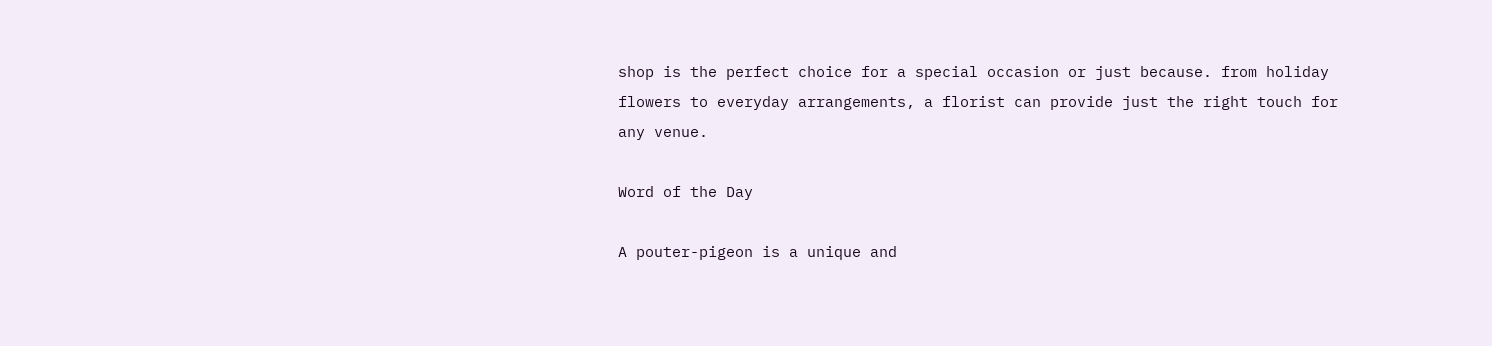shop is the perfect choice for a special occasion or just because. from holiday flowers to everyday arrangements, a florist can provide just the right touch for any venue.

Word of the Day

A pouter-pigeon is a unique and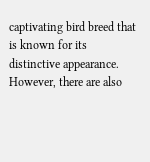captivating bird breed that is known for its distinctive appearance. However, there are also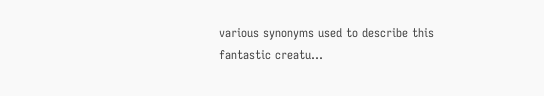various synonyms used to describe this fantastic creatu...